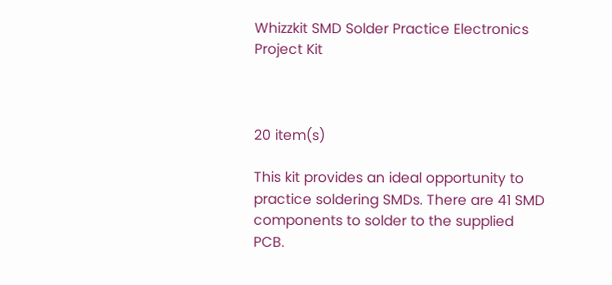Whizzkit SMD Solder Practice Electronics Project Kit



20 item(s)

This kit provides an ideal opportunity to practice soldering SMDs. There are 41 SMD components to solder to the supplied PCB.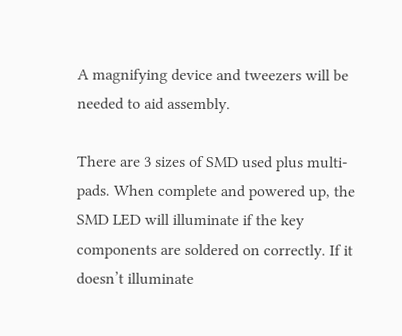A magnifying device and tweezers will be needed to aid assembly.

There are 3 sizes of SMD used plus multi-pads. When complete and powered up, the SMD LED will illuminate if the key components are soldered on correctly. If it doesn’t illuminate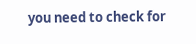you need to check for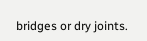bridges or dry joints.